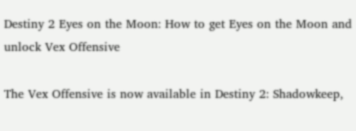Destiny 2 Eyes on the Moon: How to get Eyes on the Moon and unlock Vex Offensive

The Vex Offensive is now available in Destiny 2: Shadowkeep,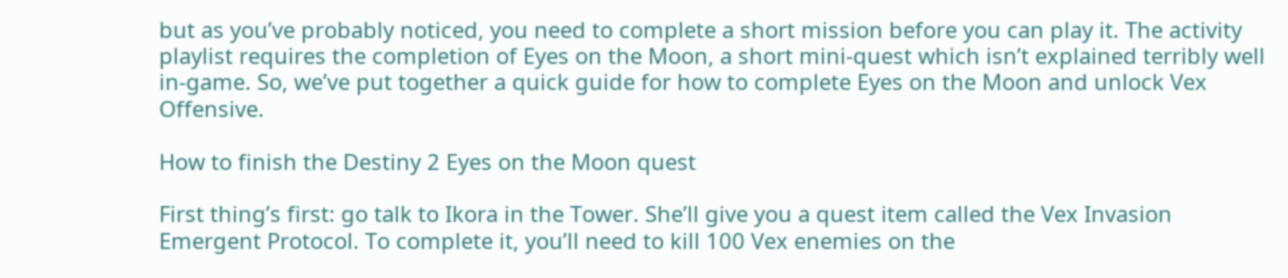but as you’ve probably noticed, you need to complete a short mission before you can play it. The activity playlist requires the completion of Eyes on the Moon, a short mini-quest which isn’t explained terribly well in-game. So, we’ve put together a quick guide for how to complete Eyes on the Moon and unlock Vex Offensive.

How to finish the Destiny 2 Eyes on the Moon quest

First thing’s first: go talk to Ikora in the Tower. She’ll give you a quest item called the Vex Invasion Emergent Protocol. To complete it, you’ll need to kill 100 Vex enemies on the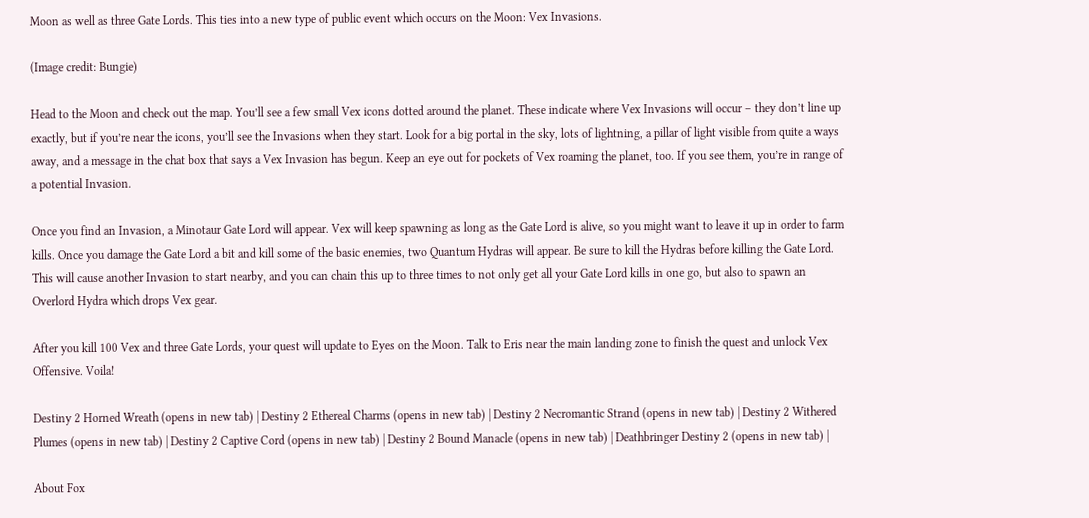Moon as well as three Gate Lords. This ties into a new type of public event which occurs on the Moon: Vex Invasions.

(Image credit: Bungie)

Head to the Moon and check out the map. You’ll see a few small Vex icons dotted around the planet. These indicate where Vex Invasions will occur – they don’t line up exactly, but if you’re near the icons, you’ll see the Invasions when they start. Look for a big portal in the sky, lots of lightning, a pillar of light visible from quite a ways away, and a message in the chat box that says a Vex Invasion has begun. Keep an eye out for pockets of Vex roaming the planet, too. If you see them, you’re in range of a potential Invasion.

Once you find an Invasion, a Minotaur Gate Lord will appear. Vex will keep spawning as long as the Gate Lord is alive, so you might want to leave it up in order to farm kills. Once you damage the Gate Lord a bit and kill some of the basic enemies, two Quantum Hydras will appear. Be sure to kill the Hydras before killing the Gate Lord. This will cause another Invasion to start nearby, and you can chain this up to three times to not only get all your Gate Lord kills in one go, but also to spawn an Overlord Hydra which drops Vex gear.

After you kill 100 Vex and three Gate Lords, your quest will update to Eyes on the Moon. Talk to Eris near the main landing zone to finish the quest and unlock Vex Offensive. Voila!

Destiny 2 Horned Wreath (opens in new tab) | Destiny 2 Ethereal Charms (opens in new tab) | Destiny 2 Necromantic Strand (opens in new tab) | Destiny 2 Withered Plumes (opens in new tab) | Destiny 2 Captive Cord (opens in new tab) | Destiny 2 Bound Manacle (opens in new tab) | Deathbringer Destiny 2 (opens in new tab) |

About Fox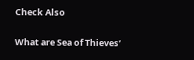Check Also

What are Sea of Thieves’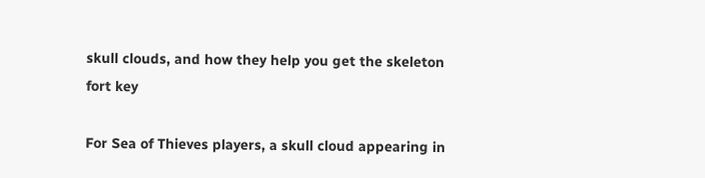skull clouds, and how they help you get the skeleton fort key

For Sea of Thieves players, a skull cloud appearing in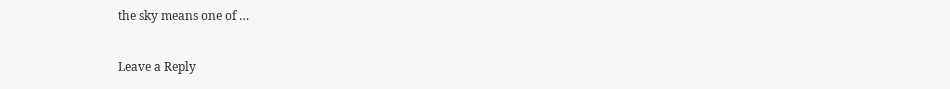the sky means one of …

Leave a Reply